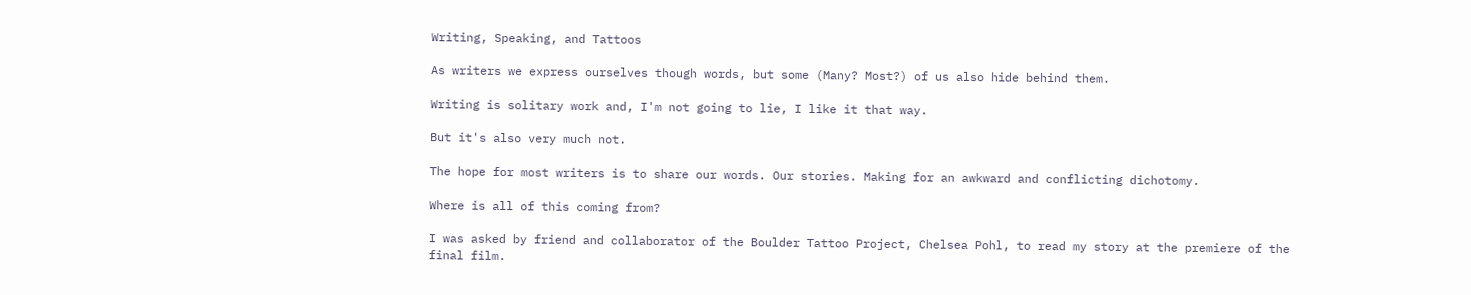Writing, Speaking, and Tattoos

As writers we express ourselves though words, but some (Many? Most?) of us also hide behind them.

Writing is solitary work and, I'm not going to lie, I like it that way.

But it's also very much not.

The hope for most writers is to share our words. Our stories. Making for an awkward and conflicting dichotomy.

Where is all of this coming from?

I was asked by friend and collaborator of the Boulder Tattoo Project, Chelsea Pohl, to read my story at the premiere of the final film.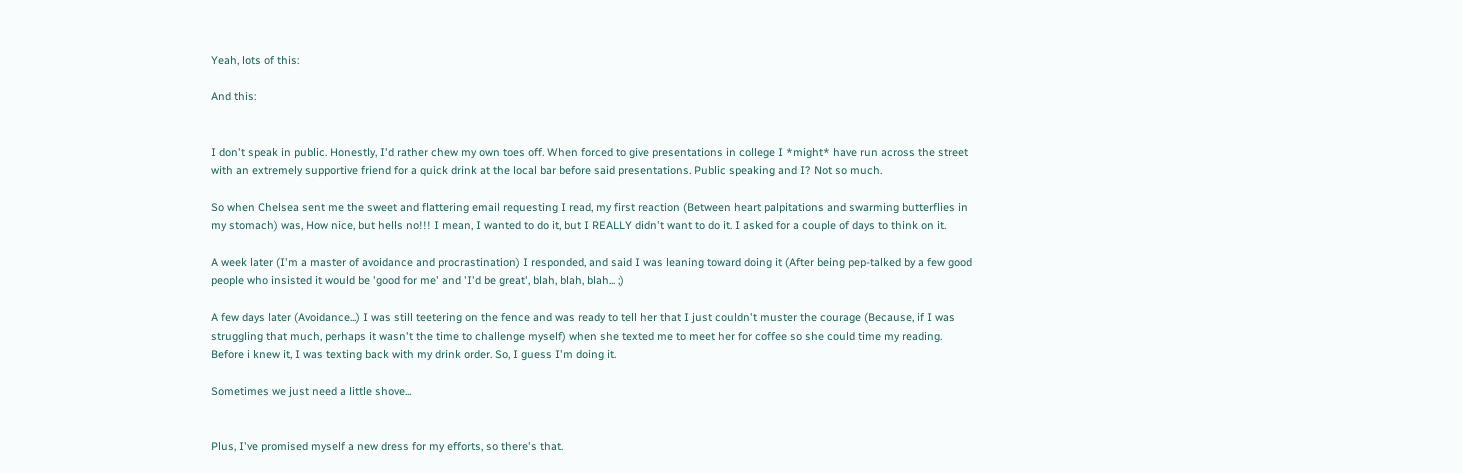Yeah, lots of this:

And this:


I don't speak in public. Honestly, I'd rather chew my own toes off. When forced to give presentations in college I *might* have run across the street with an extremely supportive friend for a quick drink at the local bar before said presentations. Public speaking and I? Not so much.

So when Chelsea sent me the sweet and flattering email requesting I read, my first reaction (Between heart palpitations and swarming butterflies in my stomach) was, How nice, but hells no!!! I mean, I wanted to do it, but I REALLY didn't want to do it. I asked for a couple of days to think on it.

A week later (I'm a master of avoidance and procrastination) I responded, and said I was leaning toward doing it (After being pep-talked by a few good people who insisted it would be 'good for me' and 'I'd be great', blah, blah, blah... ;)

A few days later (Avoidance...) I was still teetering on the fence and was ready to tell her that I just couldn't muster the courage (Because, if I was struggling that much, perhaps it wasn't the time to challenge myself) when she texted me to meet her for coffee so she could time my reading. Before i knew it, I was texting back with my drink order. So, I guess I'm doing it.

Sometimes we just need a little shove...


Plus, I've promised myself a new dress for my efforts, so there's that.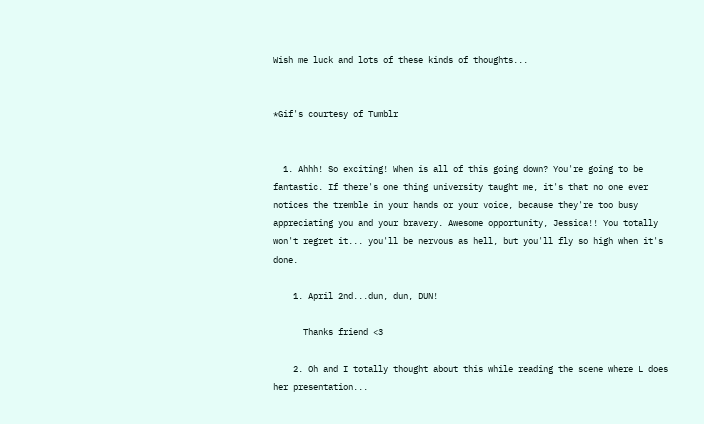Wish me luck and lots of these kinds of thoughts...


*Gif's courtesy of Tumblr


  1. Ahhh! So exciting! When is all of this going down? You're going to be fantastic. If there's one thing university taught me, it's that no one ever notices the tremble in your hands or your voice, because they're too busy appreciating you and your bravery. Awesome opportunity, Jessica!! You totally won't regret it... you'll be nervous as hell, but you'll fly so high when it's done.

    1. April 2nd...dun, dun, DUN!

      Thanks friend <3

    2. Oh and I totally thought about this while reading the scene where L does her presentation...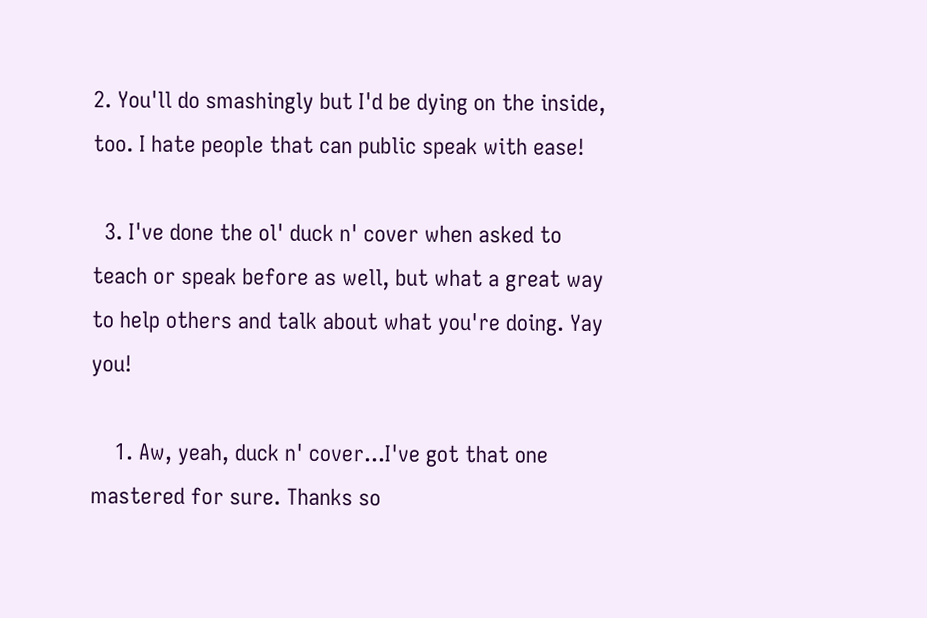2. You'll do smashingly but I'd be dying on the inside, too. I hate people that can public speak with ease!

  3. I've done the ol' duck n' cover when asked to teach or speak before as well, but what a great way to help others and talk about what you're doing. Yay you!

    1. Aw, yeah, duck n' cover...I've got that one mastered for sure. Thanks so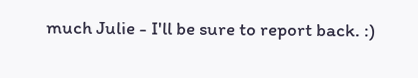much Julie - I'll be sure to report back. :)